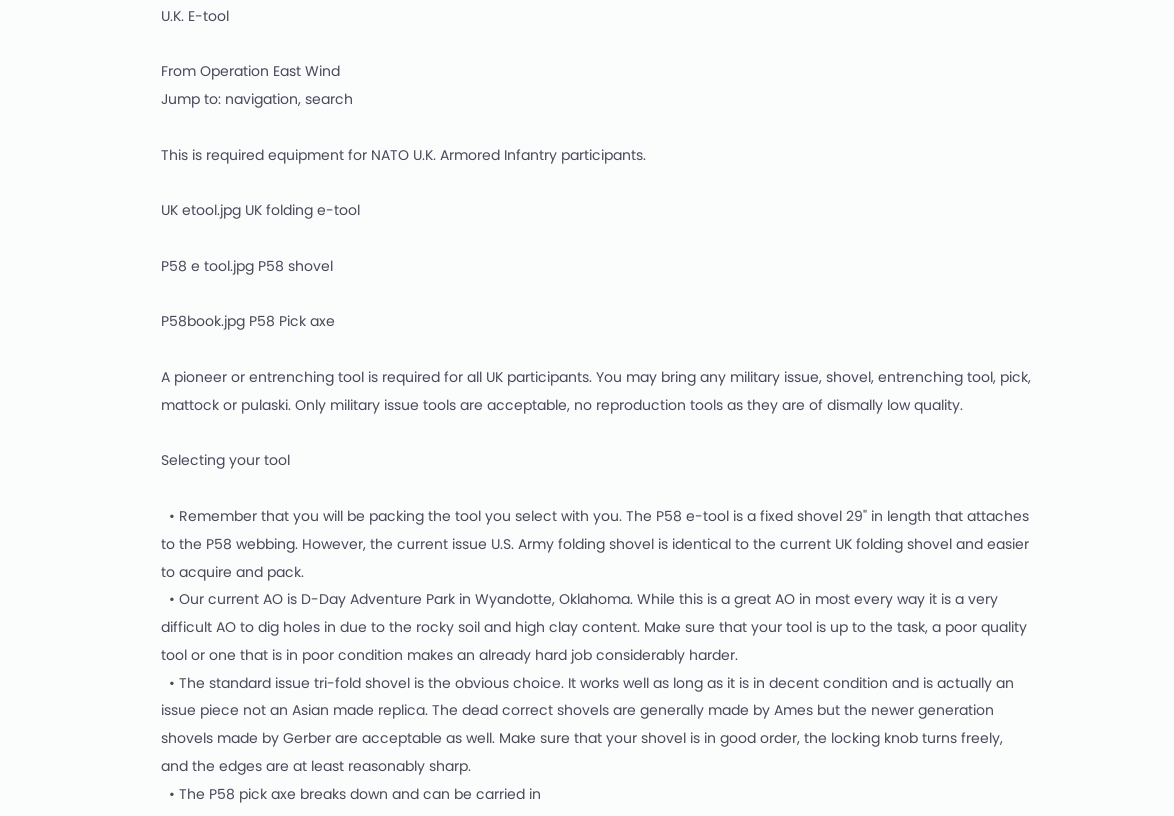U.K. E-tool

From Operation East Wind
Jump to: navigation, search

This is required equipment for NATO U.K. Armored Infantry participants.

UK etool.jpg UK folding e-tool

P58 e tool.jpg P58 shovel

P58book.jpg P58 Pick axe

A pioneer or entrenching tool is required for all UK participants. You may bring any military issue, shovel, entrenching tool, pick, mattock or pulaski. Only military issue tools are acceptable, no reproduction tools as they are of dismally low quality.

Selecting your tool

  • Remember that you will be packing the tool you select with you. The P58 e-tool is a fixed shovel 29" in length that attaches to the P58 webbing. However, the current issue U.S. Army folding shovel is identical to the current UK folding shovel and easier to acquire and pack.
  • Our current AO is D-Day Adventure Park in Wyandotte, Oklahoma. While this is a great AO in most every way it is a very difficult AO to dig holes in due to the rocky soil and high clay content. Make sure that your tool is up to the task, a poor quality tool or one that is in poor condition makes an already hard job considerably harder.
  • The standard issue tri-fold shovel is the obvious choice. It works well as long as it is in decent condition and is actually an issue piece not an Asian made replica. The dead correct shovels are generally made by Ames but the newer generation shovels made by Gerber are acceptable as well. Make sure that your shovel is in good order, the locking knob turns freely, and the edges are at least reasonably sharp.
  • The P58 pick axe breaks down and can be carried in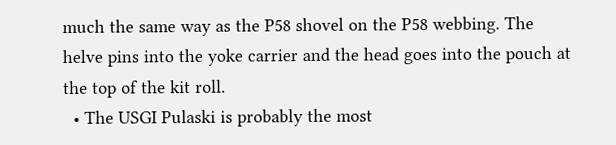much the same way as the P58 shovel on the P58 webbing. The helve pins into the yoke carrier and the head goes into the pouch at the top of the kit roll.
  • The USGI Pulaski is probably the most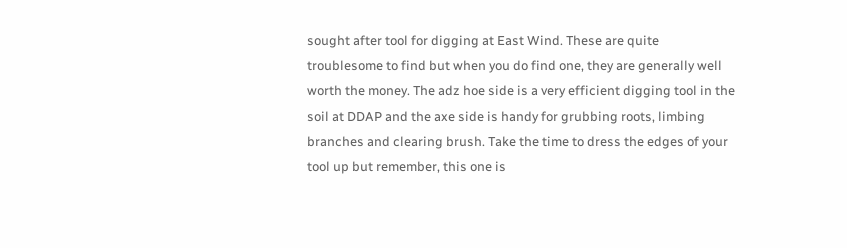sought after tool for digging at East Wind. These are quite troublesome to find but when you do find one, they are generally well worth the money. The adz hoe side is a very efficient digging tool in the soil at DDAP and the axe side is handy for grubbing roots, limbing branches and clearing brush. Take the time to dress the edges of your tool up but remember, this one is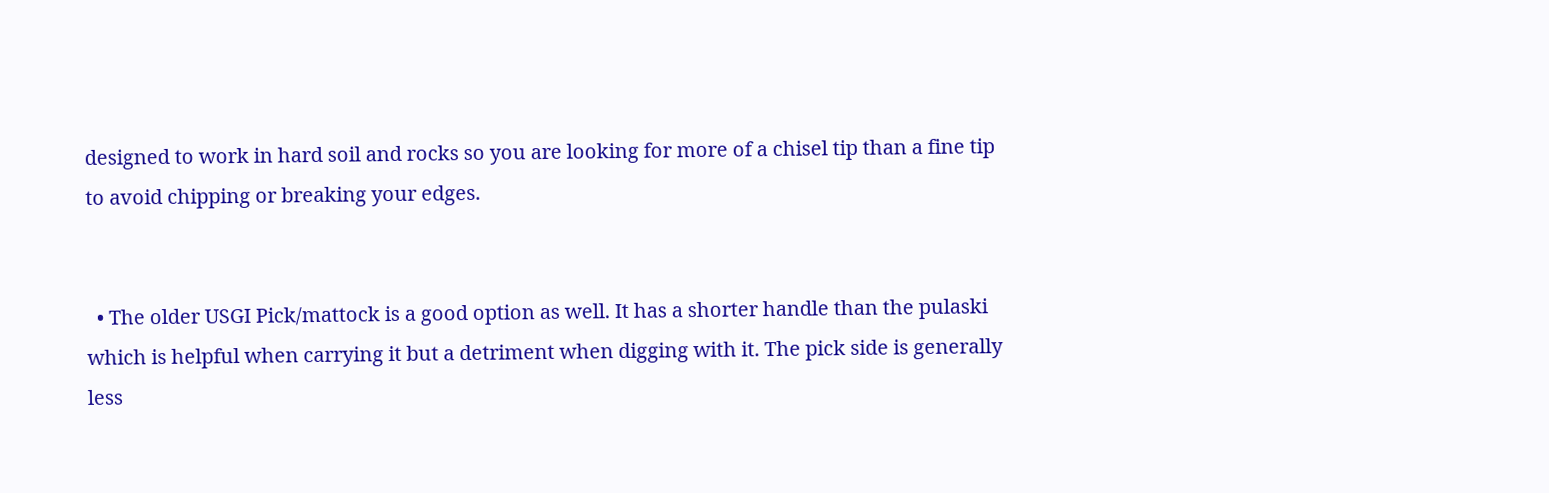designed to work in hard soil and rocks so you are looking for more of a chisel tip than a fine tip to avoid chipping or breaking your edges.


  • The older USGI Pick/mattock is a good option as well. It has a shorter handle than the pulaski which is helpful when carrying it but a detriment when digging with it. The pick side is generally less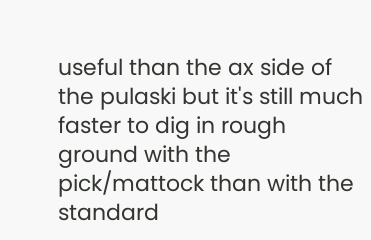useful than the ax side of the pulaski but it's still much faster to dig in rough ground with the pick/mattock than with the standard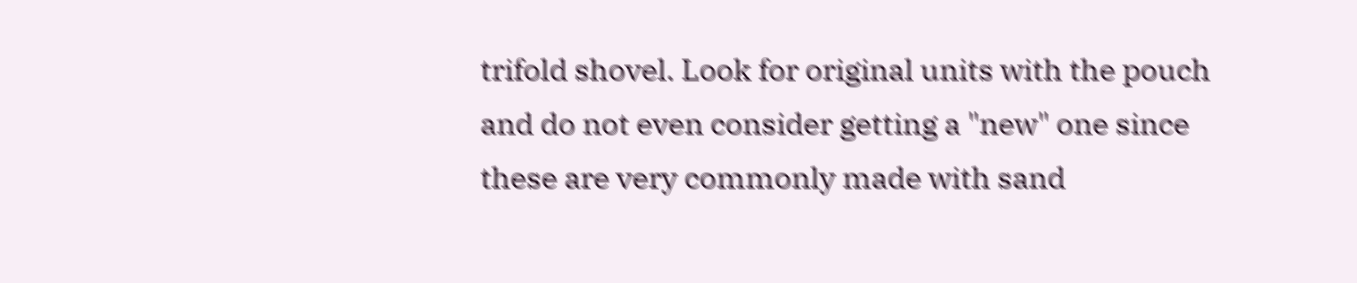trifold shovel. Look for original units with the pouch and do not even consider getting a "new" one since these are very commonly made with sand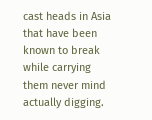cast heads in Asia that have been known to break while carrying them never mind actually digging.